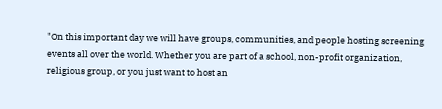"On this important day we will have groups, communities, and people hosting screening events all over the world. Whether you are part of a school, non-profit organization, religious group, or you just want to host an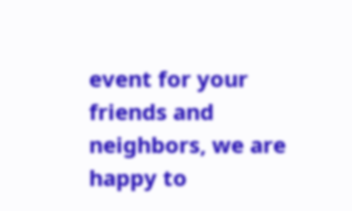event for your friends and neighbors, we are happy to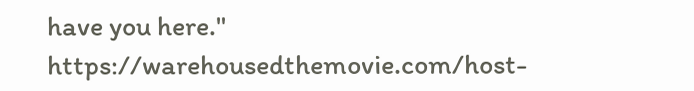have you here." https://warehousedthemovie.com/host-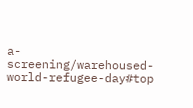a-screening/warehoused-world-refugee-day#top